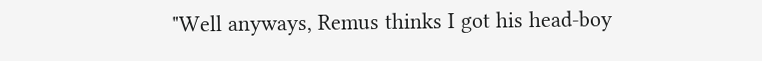"Well anyways, Remus thinks I got his head-boy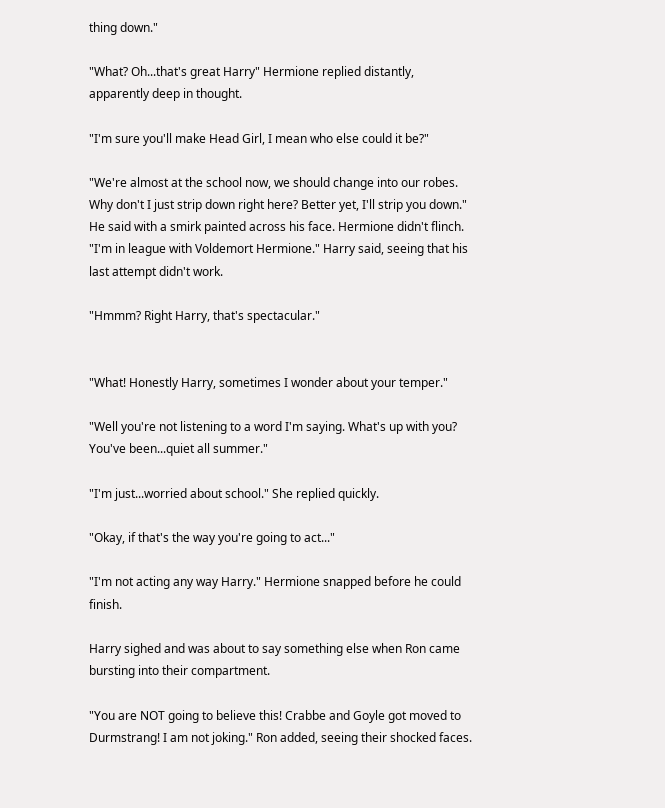thing down."

"What? Oh...that's great Harry" Hermione replied distantly, apparently deep in thought.

"I'm sure you'll make Head Girl, I mean who else could it be?"

"We're almost at the school now, we should change into our robes. Why don't I just strip down right here? Better yet, I'll strip you down." He said with a smirk painted across his face. Hermione didn't flinch. "I'm in league with Voldemort Hermione." Harry said, seeing that his last attempt didn't work.

"Hmmm? Right Harry, that's spectacular."


"What! Honestly Harry, sometimes I wonder about your temper."

"Well you're not listening to a word I'm saying. What's up with you? You've been...quiet all summer."

"I'm just...worried about school." She replied quickly.

"Okay, if that's the way you're going to act..."

"I'm not acting any way Harry." Hermione snapped before he could finish.

Harry sighed and was about to say something else when Ron came bursting into their compartment.

"You are NOT going to believe this! Crabbe and Goyle got moved to Durmstrang! I am not joking." Ron added, seeing their shocked faces.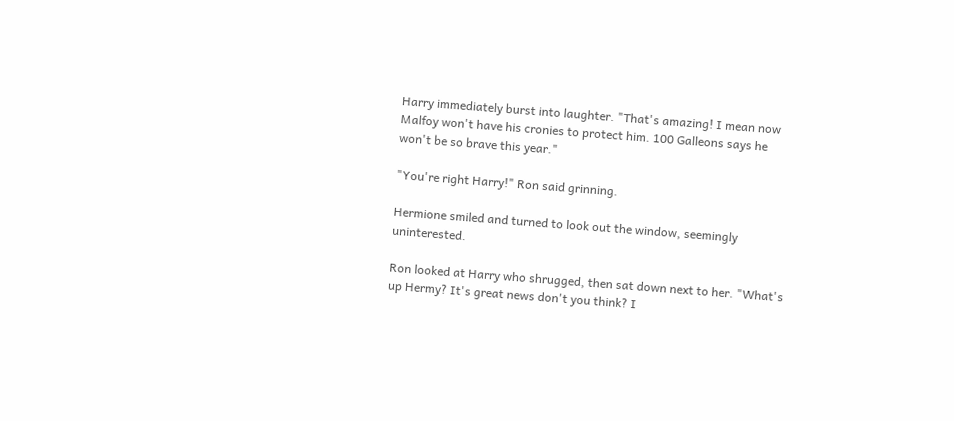Harry immediately burst into laughter. "That's amazing! I mean now Malfoy won't have his cronies to protect him. 100 Galleons says he won't be so brave this year."

"You're right Harry!" Ron said grinning.

Hermione smiled and turned to look out the window, seemingly uninterested.

Ron looked at Harry who shrugged, then sat down next to her. "What's up Hermy? It's great news don't you think? I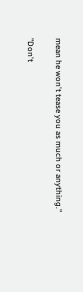mean he won't tease you as much or anything."

"Don't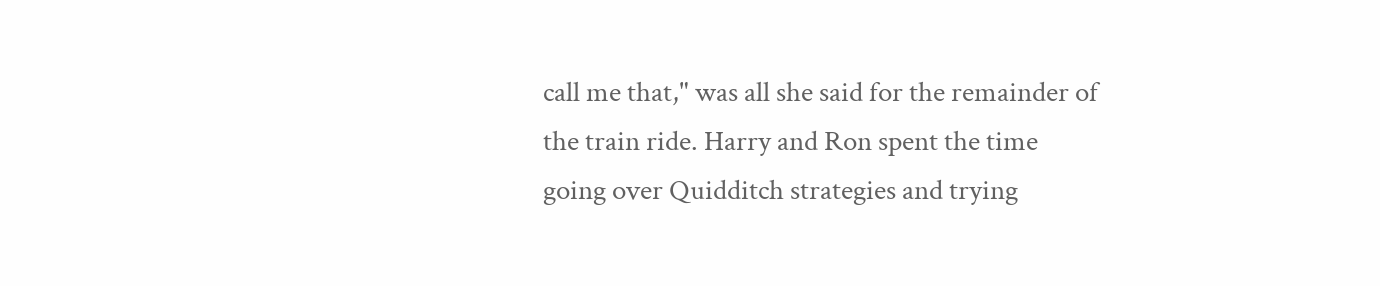call me that," was all she said for the remainder of the train ride. Harry and Ron spent the time going over Quidditch strategies and trying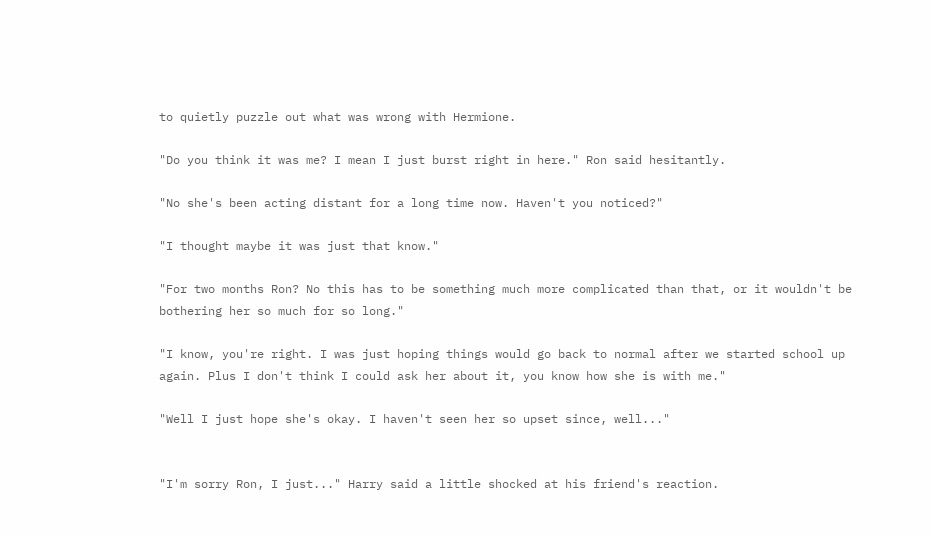to quietly puzzle out what was wrong with Hermione.

"Do you think it was me? I mean I just burst right in here." Ron said hesitantly.

"No she's been acting distant for a long time now. Haven't you noticed?"

"I thought maybe it was just that know."

"For two months Ron? No this has to be something much more complicated than that, or it wouldn't be bothering her so much for so long."

"I know, you're right. I was just hoping things would go back to normal after we started school up again. Plus I don't think I could ask her about it, you know how she is with me."

"Well I just hope she's okay. I haven't seen her so upset since, well..."


"I'm sorry Ron, I just..." Harry said a little shocked at his friend's reaction.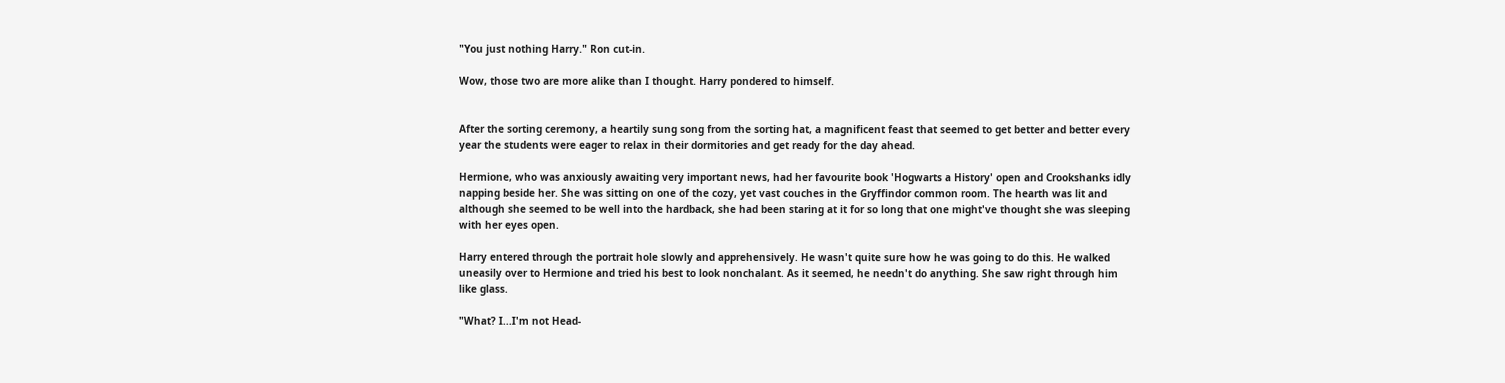"You just nothing Harry." Ron cut-in.

Wow, those two are more alike than I thought. Harry pondered to himself.


After the sorting ceremony, a heartily sung song from the sorting hat, a magnificent feast that seemed to get better and better every year the students were eager to relax in their dormitories and get ready for the day ahead.

Hermione, who was anxiously awaiting very important news, had her favourite book 'Hogwarts a History' open and Crookshanks idly napping beside her. She was sitting on one of the cozy, yet vast couches in the Gryffindor common room. The hearth was lit and although she seemed to be well into the hardback, she had been staring at it for so long that one might've thought she was sleeping with her eyes open.

Harry entered through the portrait hole slowly and apprehensively. He wasn't quite sure how he was going to do this. He walked uneasily over to Hermione and tried his best to look nonchalant. As it seemed, he needn't do anything. She saw right through him like glass.

"What? I...I'm not Head-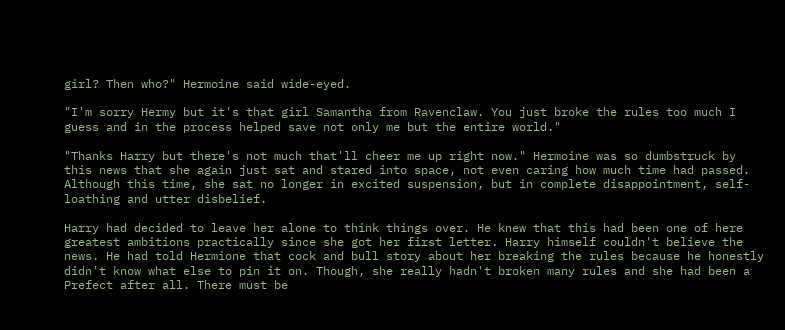girl? Then who?" Hermoine said wide-eyed.

"I'm sorry Hermy but it's that girl Samantha from Ravenclaw. You just broke the rules too much I guess and in the process helped save not only me but the entire world."

"Thanks Harry but there's not much that'll cheer me up right now." Hermoine was so dumbstruck by this news that she again just sat and stared into space, not even caring how much time had passed. Although this time, she sat no longer in excited suspension, but in complete disappointment, self-loathing and utter disbelief.

Harry had decided to leave her alone to think things over. He knew that this had been one of here greatest ambitions practically since she got her first letter. Harry himself couldn't believe the news. He had told Hermione that cock and bull story about her breaking the rules because he honestly didn't know what else to pin it on. Though, she really hadn't broken many rules and she had been a Prefect after all. There must be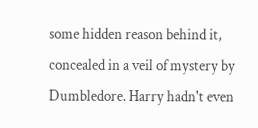some hidden reason behind it, concealed in a veil of mystery by Dumbledore. Harry hadn't even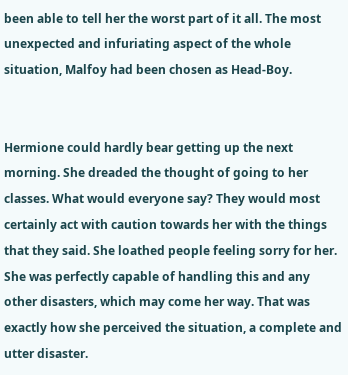been able to tell her the worst part of it all. The most unexpected and infuriating aspect of the whole situation, Malfoy had been chosen as Head-Boy.


Hermione could hardly bear getting up the next morning. She dreaded the thought of going to her classes. What would everyone say? They would most certainly act with caution towards her with the things that they said. She loathed people feeling sorry for her. She was perfectly capable of handling this and any other disasters, which may come her way. That was exactly how she perceived the situation, a complete and utter disaster.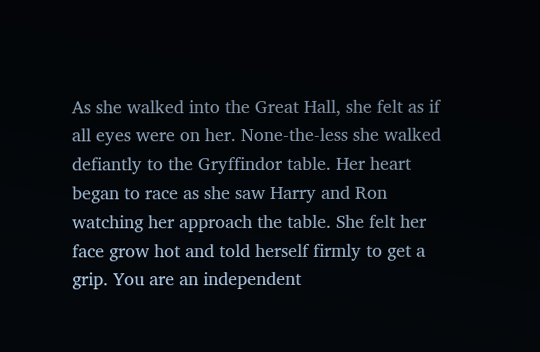As she walked into the Great Hall, she felt as if all eyes were on her. None-the-less she walked defiantly to the Gryffindor table. Her heart began to race as she saw Harry and Ron watching her approach the table. She felt her face grow hot and told herself firmly to get a grip. You are an independent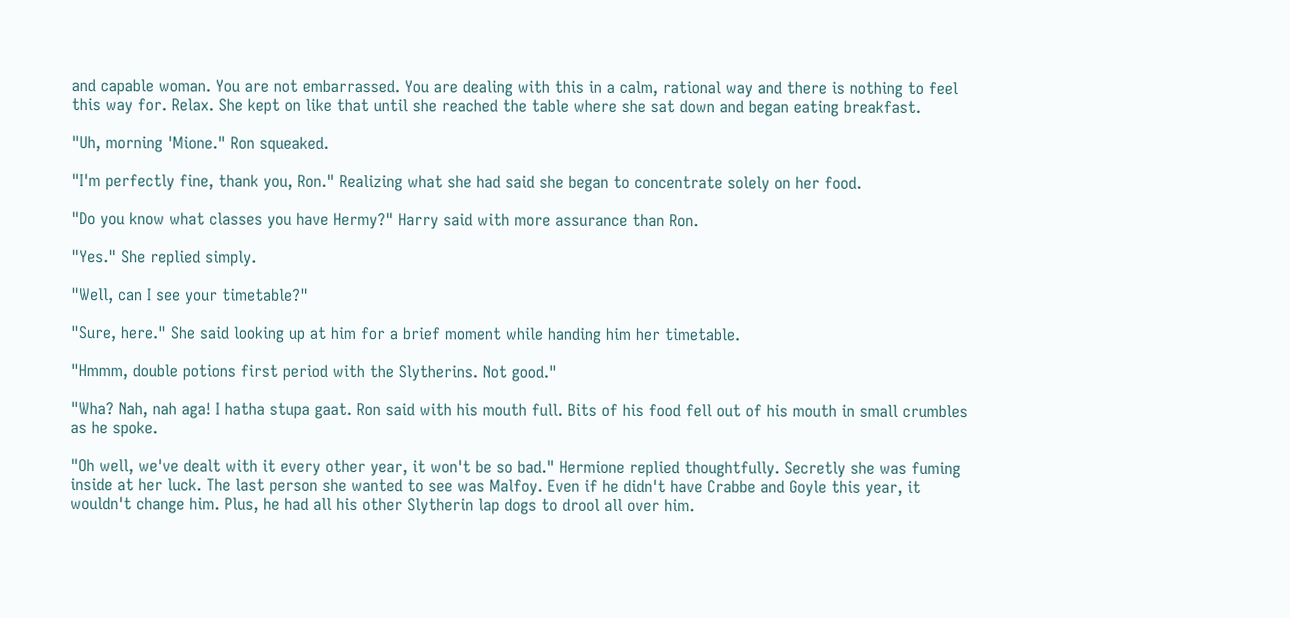and capable woman. You are not embarrassed. You are dealing with this in a calm, rational way and there is nothing to feel this way for. Relax. She kept on like that until she reached the table where she sat down and began eating breakfast.

"Uh, morning 'Mione." Ron squeaked.

"I'm perfectly fine, thank you, Ron." Realizing what she had said she began to concentrate solely on her food.

"Do you know what classes you have Hermy?" Harry said with more assurance than Ron.

"Yes." She replied simply.

"Well, can I see your timetable?"

"Sure, here." She said looking up at him for a brief moment while handing him her timetable.

"Hmmm, double potions first period with the Slytherins. Not good."

"Wha? Nah, nah aga! I hatha stupa gaat. Ron said with his mouth full. Bits of his food fell out of his mouth in small crumbles as he spoke.

"Oh well, we've dealt with it every other year, it won't be so bad." Hermione replied thoughtfully. Secretly she was fuming inside at her luck. The last person she wanted to see was Malfoy. Even if he didn't have Crabbe and Goyle this year, it wouldn't change him. Plus, he had all his other Slytherin lap dogs to drool all over him.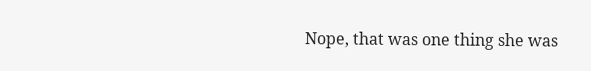Nope, that was one thing she was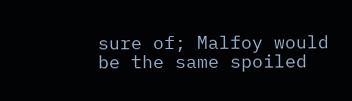sure of; Malfoy would be the same spoiled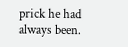prick he had always been.